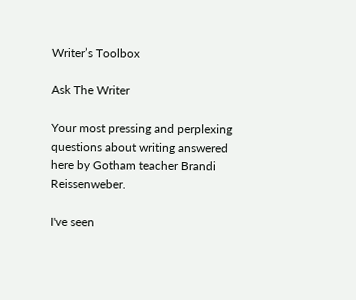Writer’s Toolbox

Ask The Writer

Your most pressing and perplexing questions about writing answered here by Gotham teacher Brandi Reissenweber.

I've seen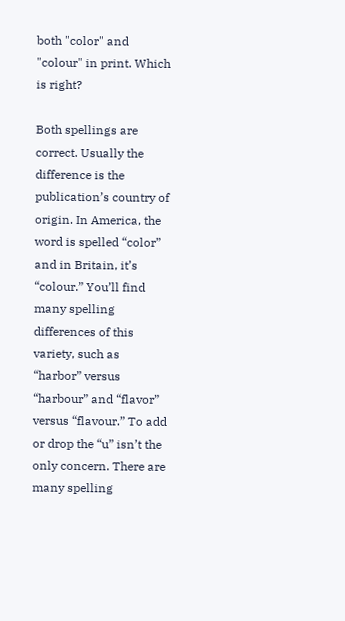both "color" and "colour" in print. Which is right?

Both spellings are correct. Usually the difference is the publication’s country of origin. In America, the word is spelled “color” and in Britain, it’s “colour.” You’ll find many spelling differences of this variety, such as “harbor” versus “harbour” and “flavor” versus “flavour.” To add or drop the “u” isn’t the only concern. There are many spelling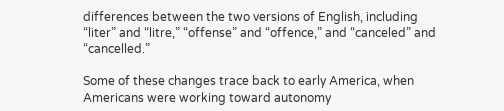differences between the two versions of English, including “liter” and “litre,” “offense” and “offence,” and “canceled” and “cancelled.”

Some of these changes trace back to early America, when Americans were working toward autonomy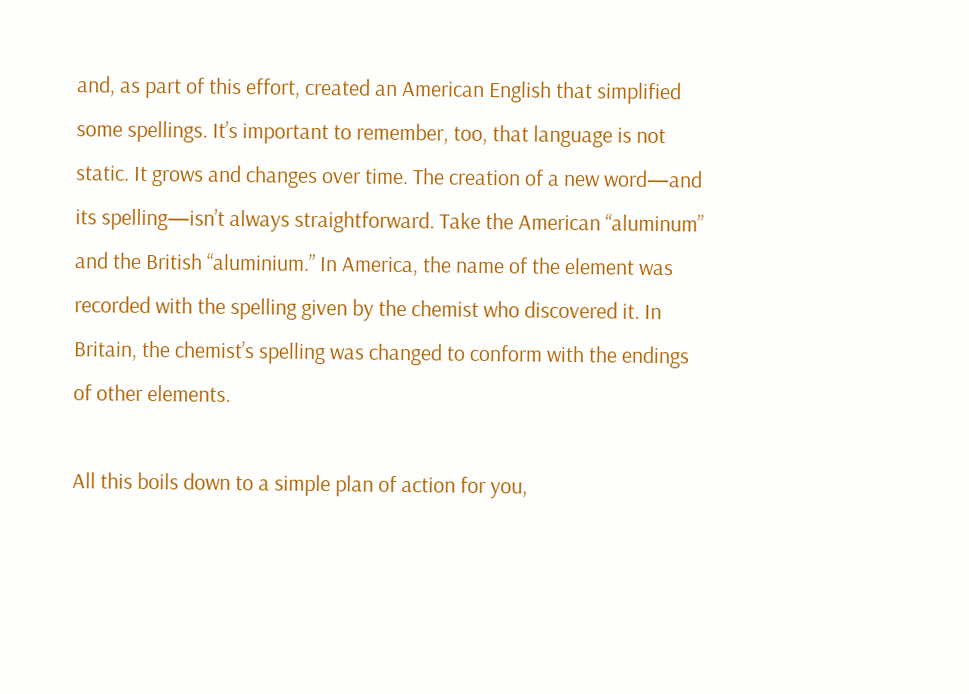and, as part of this effort, created an American English that simplified some spellings. It’s important to remember, too, that language is not static. It grows and changes over time. The creation of a new word—and its spelling—isn’t always straightforward. Take the American “aluminum” and the British “aluminium.” In America, the name of the element was recorded with the spelling given by the chemist who discovered it. In Britain, the chemist’s spelling was changed to conform with the endings of other elements.

All this boils down to a simple plan of action for you,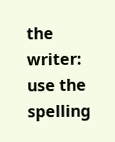the writer: use the spelling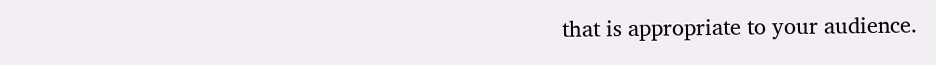that is appropriate to your audience.